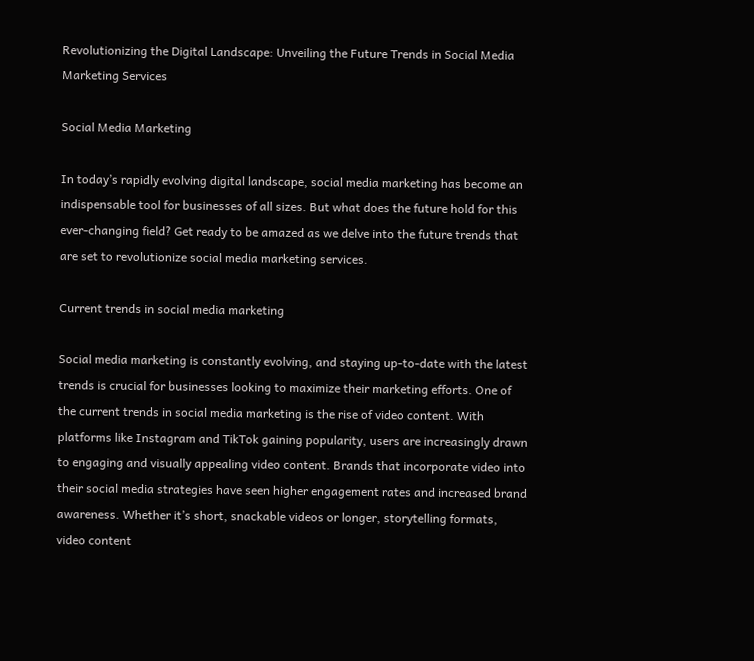Revolutionizing the Digital Landscape: Unveiling the Future Trends in Social Media Marketing Services

Social Media Marketing

In today’s rapidly evolving digital landscape, social media marketing has become an indispensable tool for businesses of all sizes. But what does the future hold for this ever-changing field? Get ready to be amazed as we delve into the future trends that are set to revolutionize social media marketing services.

Current trends in social media marketing

Social media marketing is constantly evolving, and staying up-to-date with the latest trends is crucial for businesses looking to maximize their marketing efforts. One of the current trends in social media marketing is the rise of video content. With platforms like Instagram and TikTok gaining popularity, users are increasingly drawn to engaging and visually appealing video content. Brands that incorporate video into their social media strategies have seen higher engagement rates and increased brand awareness. Whether it’s short, snackable videos or longer, storytelling formats, video content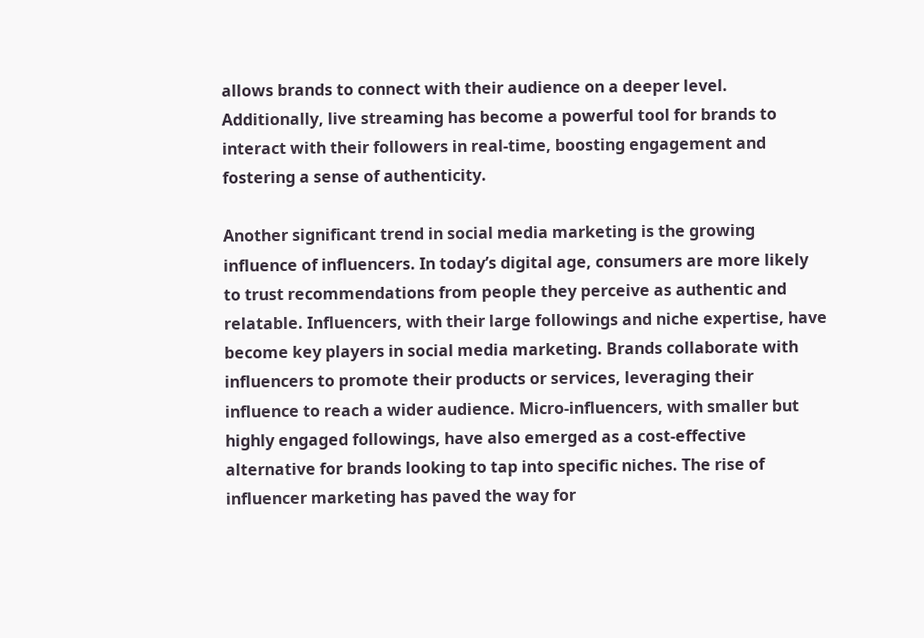allows brands to connect with their audience on a deeper level. Additionally, live streaming has become a powerful tool for brands to interact with their followers in real-time, boosting engagement and fostering a sense of authenticity.

Another significant trend in social media marketing is the growing influence of influencers. In today’s digital age, consumers are more likely to trust recommendations from people they perceive as authentic and relatable. Influencers, with their large followings and niche expertise, have become key players in social media marketing. Brands collaborate with influencers to promote their products or services, leveraging their influence to reach a wider audience. Micro-influencers, with smaller but highly engaged followings, have also emerged as a cost-effective alternative for brands looking to tap into specific niches. The rise of influencer marketing has paved the way for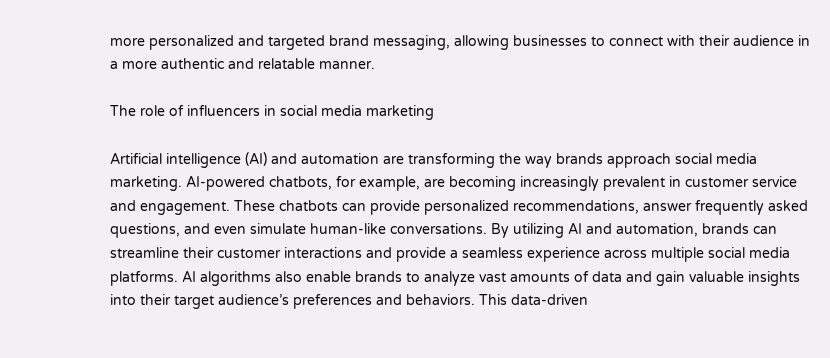more personalized and targeted brand messaging, allowing businesses to connect with their audience in a more authentic and relatable manner.

The role of influencers in social media marketing

Artificial intelligence (AI) and automation are transforming the way brands approach social media marketing. AI-powered chatbots, for example, are becoming increasingly prevalent in customer service and engagement. These chatbots can provide personalized recommendations, answer frequently asked questions, and even simulate human-like conversations. By utilizing AI and automation, brands can streamline their customer interactions and provide a seamless experience across multiple social media platforms. AI algorithms also enable brands to analyze vast amounts of data and gain valuable insights into their target audience’s preferences and behaviors. This data-driven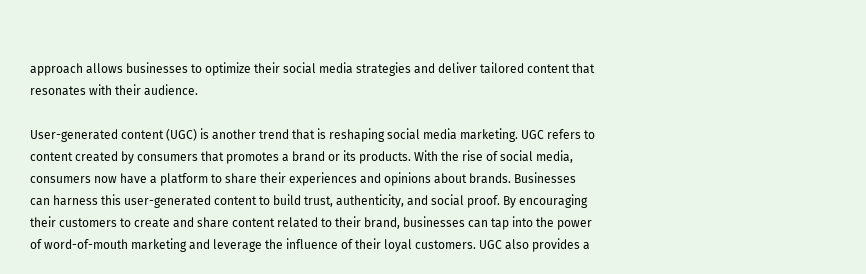approach allows businesses to optimize their social media strategies and deliver tailored content that resonates with their audience.

User-generated content (UGC) is another trend that is reshaping social media marketing. UGC refers to content created by consumers that promotes a brand or its products. With the rise of social media, consumers now have a platform to share their experiences and opinions about brands. Businesses can harness this user-generated content to build trust, authenticity, and social proof. By encouraging their customers to create and share content related to their brand, businesses can tap into the power of word-of-mouth marketing and leverage the influence of their loyal customers. UGC also provides a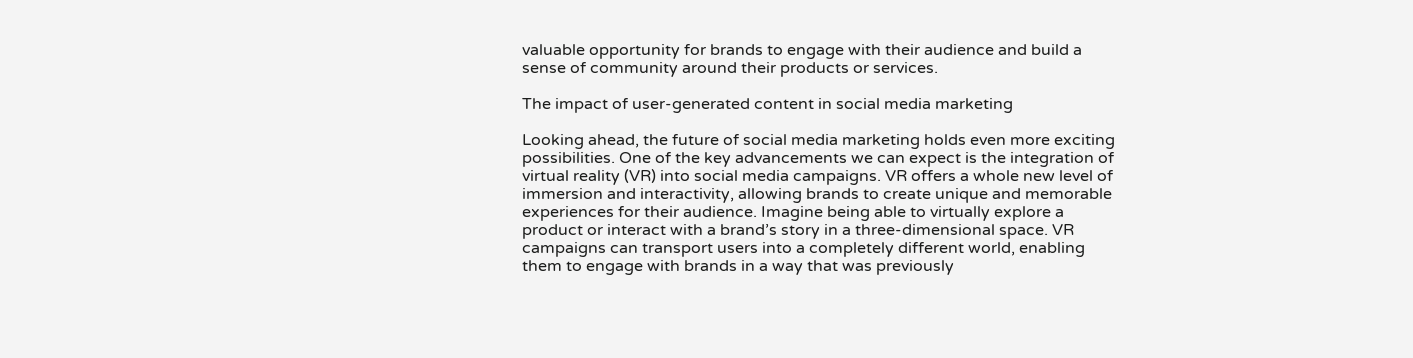valuable opportunity for brands to engage with their audience and build a sense of community around their products or services.

The impact of user-generated content in social media marketing

Looking ahead, the future of social media marketing holds even more exciting possibilities. One of the key advancements we can expect is the integration of virtual reality (VR) into social media campaigns. VR offers a whole new level of immersion and interactivity, allowing brands to create unique and memorable experiences for their audience. Imagine being able to virtually explore a product or interact with a brand’s story in a three-dimensional space. VR campaigns can transport users into a completely different world, enabling them to engage with brands in a way that was previously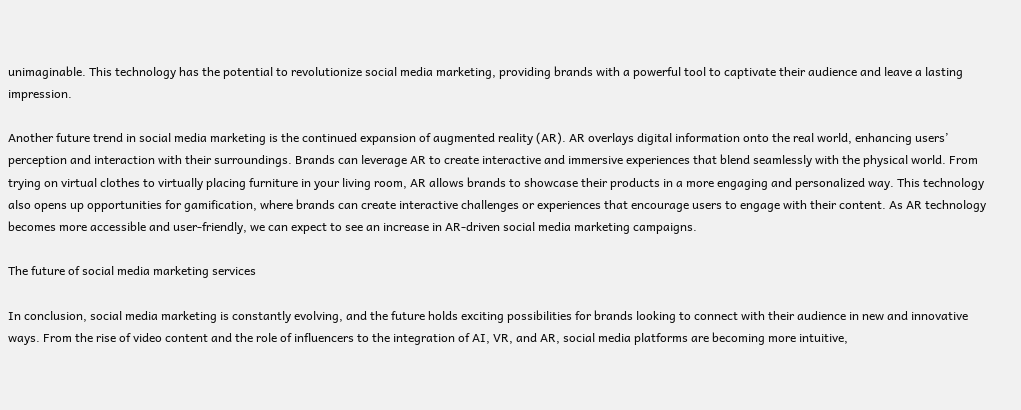unimaginable. This technology has the potential to revolutionize social media marketing, providing brands with a powerful tool to captivate their audience and leave a lasting impression.

Another future trend in social media marketing is the continued expansion of augmented reality (AR). AR overlays digital information onto the real world, enhancing users’ perception and interaction with their surroundings. Brands can leverage AR to create interactive and immersive experiences that blend seamlessly with the physical world. From trying on virtual clothes to virtually placing furniture in your living room, AR allows brands to showcase their products in a more engaging and personalized way. This technology also opens up opportunities for gamification, where brands can create interactive challenges or experiences that encourage users to engage with their content. As AR technology becomes more accessible and user-friendly, we can expect to see an increase in AR-driven social media marketing campaigns.

The future of social media marketing services

In conclusion, social media marketing is constantly evolving, and the future holds exciting possibilities for brands looking to connect with their audience in new and innovative ways. From the rise of video content and the role of influencers to the integration of AI, VR, and AR, social media platforms are becoming more intuitive,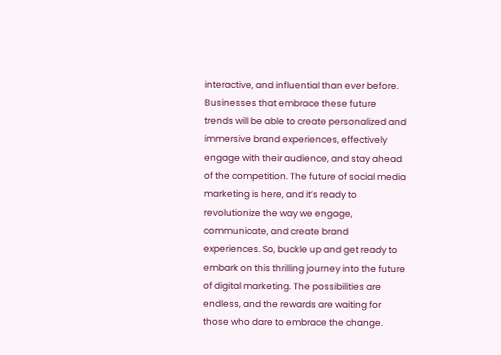interactive, and influential than ever before. Businesses that embrace these future trends will be able to create personalized and immersive brand experiences, effectively engage with their audience, and stay ahead of the competition. The future of social media marketing is here, and it’s ready to revolutionize the way we engage, communicate, and create brand experiences. So, buckle up and get ready to embark on this thrilling journey into the future of digital marketing. The possibilities are endless, and the rewards are waiting for those who dare to embrace the change.